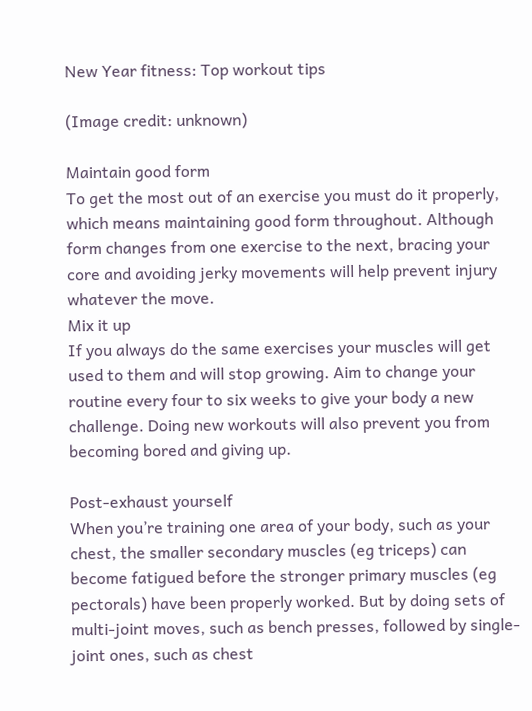New Year fitness: Top workout tips

(Image credit: unknown)

Maintain good form
To get the most out of an exercise you must do it properly, which means maintaining good form throughout. Although form changes from one exercise to the next, bracing your core and avoiding jerky movements will help prevent injury whatever the move.
Mix it up
If you always do the same exercises your muscles will get used to them and will stop growing. Aim to change your routine every four to six weeks to give your body a new challenge. Doing new workouts will also prevent you from becoming bored and giving up.

Post-exhaust yourself
When you’re training one area of your body, such as your chest, the smaller secondary muscles (eg triceps) can become fatigued before the stronger primary muscles (eg pectorals) have been properly worked. But by doing sets of multi-joint moves, such as bench presses, followed by single-joint ones, such as chest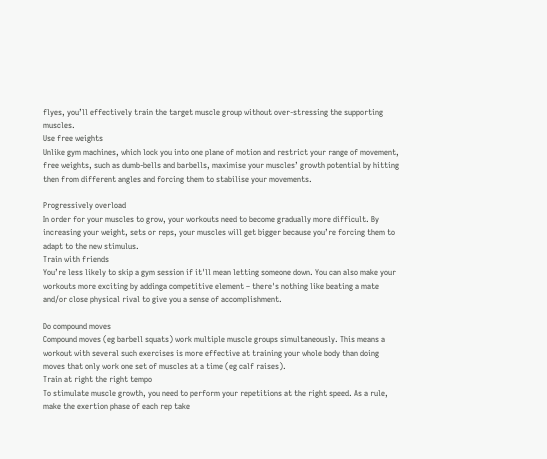flyes, you’ll effectively train the target muscle group without over-stressing the supporting muscles.
Use free weights
Unlike gym machines, which lock you into one plane of motion and restrict your range of movement, free weights, such as dumb-bells and barbells, maximise your muscles’ growth potential by hitting then from different angles and forcing them to stabilise your movements.

Progressively overload
In order for your muscles to grow, your workouts need to become gradually more difficult. By increasing your weight, sets or reps, your muscles will get bigger because you’re forcing them to adapt to the new stimulus.
Train with friends
You’re less likely to skip a gym session if it'll mean letting someone down. You can also make your workouts more exciting by addinga competitive element – there's nothing like beating a mate and/or close physical rival to give you a sense of accomplishment.

Do compound moves
Compound moves (eg barbell squats) work multiple muscle groups simultaneously. This means a workout with several such exercises is more effective at training your whole body than doing moves that only work one set of muscles at a time (eg calf raises).
Train at right the right tempo
To stimulate muscle growth, you need to perform your repetitions at the right speed. As a rule, make the exertion phase of each rep take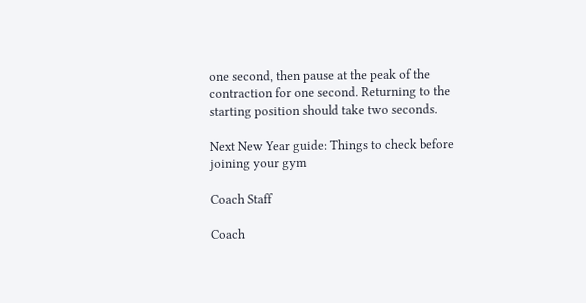one second, then pause at the peak of the contraction for one second. Returning to the starting position should take two seconds.

Next New Year guide: Things to check before joining your gym

Coach Staff

Coach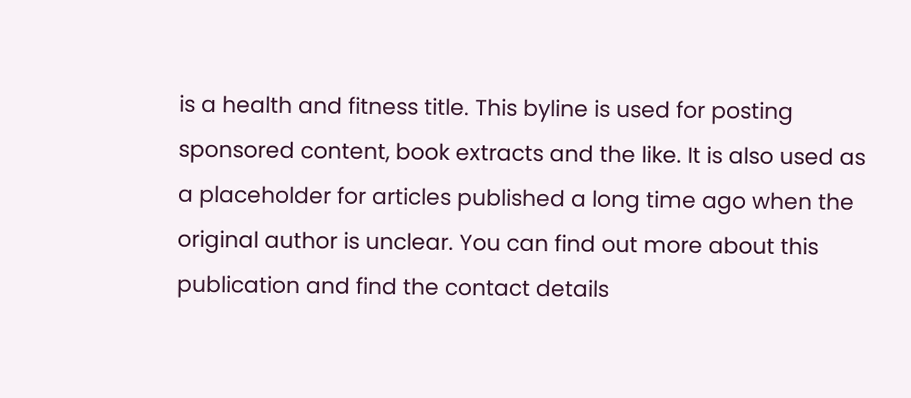is a health and fitness title. This byline is used for posting sponsored content, book extracts and the like. It is also used as a placeholder for articles published a long time ago when the original author is unclear. You can find out more about this publication and find the contact details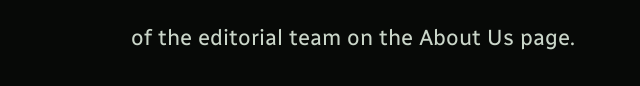of the editorial team on the About Us page.